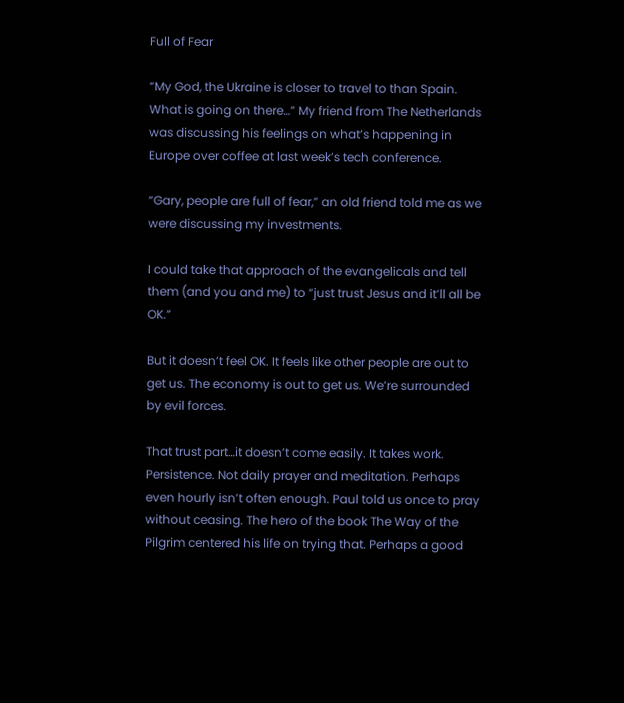Full of Fear

“My God, the Ukraine is closer to travel to than Spain. What is going on there…” My friend from The Netherlands was discussing his feelings on what’s happening in Europe over coffee at last week’s tech conference.

“Gary, people are full of fear,” an old friend told me as we were discussing my investments.

I could take that approach of the evangelicals and tell them (and you and me) to “just trust Jesus and it’ll all be OK.”

But it doesn’t feel OK. It feels like other people are out to get us. The economy is out to get us. We’re surrounded by evil forces.

That trust part…it doesn’t come easily. It takes work. Persistence. Not daily prayer and meditation. Perhaps even hourly isn’t often enough. Paul told us once to pray without ceasing. The hero of the book The Way of the Pilgrim centered his life on trying that. Perhaps a good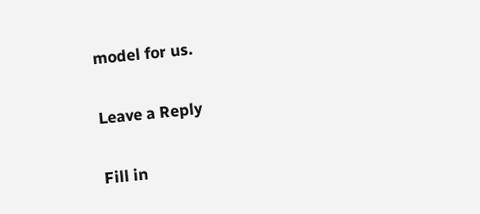model for us.

Leave a Reply

Fill in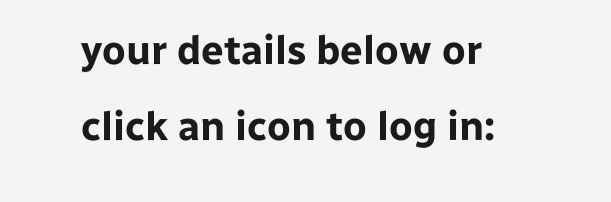your details below or click an icon to log in: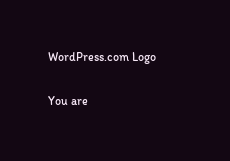WordPress.com Logo

You are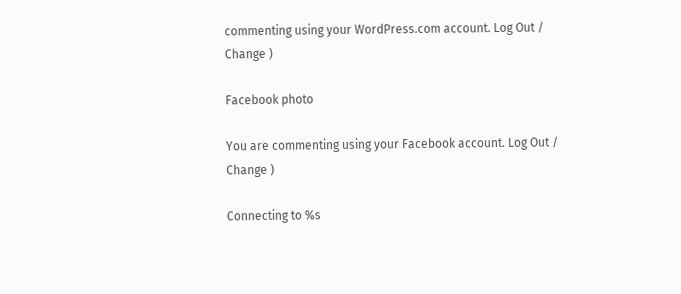commenting using your WordPress.com account. Log Out /  Change )

Facebook photo

You are commenting using your Facebook account. Log Out /  Change )

Connecting to %s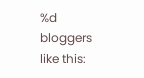%d bloggers like this: